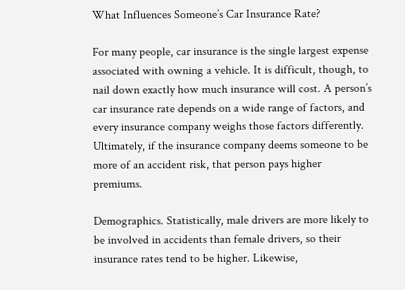What Influences Someone’s Car Insurance Rate?

For many people, car insurance is the single largest expense associated with owning a vehicle. It is difficult, though, to nail down exactly how much insurance will cost. A person’s car insurance rate depends on a wide range of factors, and every insurance company weighs those factors differently. Ultimately, if the insurance company deems someone to be more of an accident risk, that person pays higher premiums.

Demographics. Statistically, male drivers are more likely to be involved in accidents than female drivers, so their insurance rates tend to be higher. Likewise,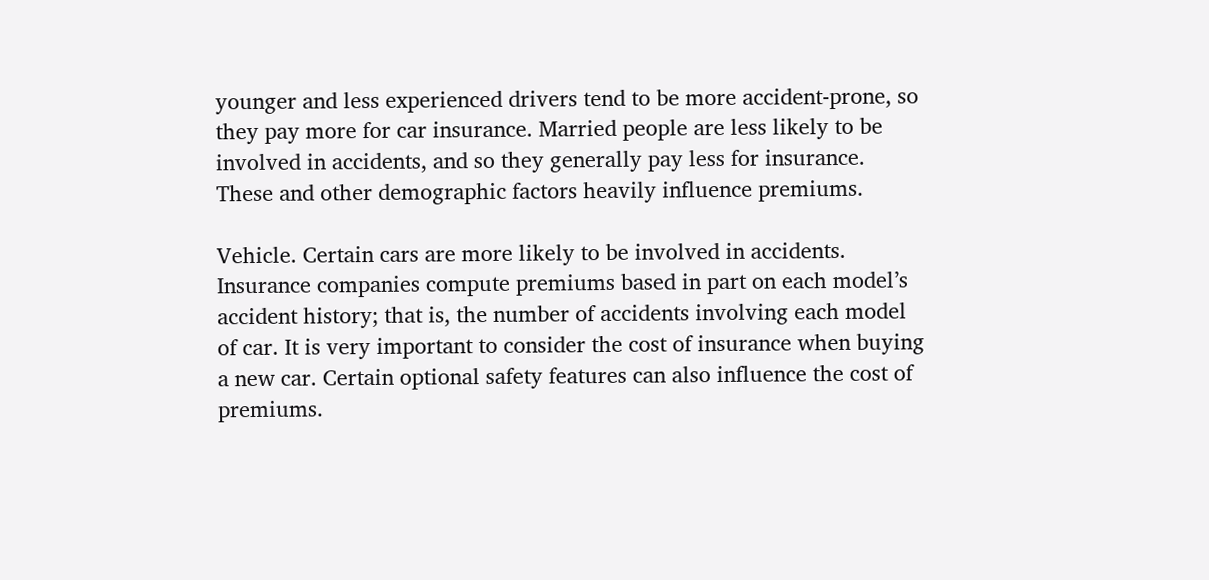younger and less experienced drivers tend to be more accident-prone, so they pay more for car insurance. Married people are less likely to be involved in accidents, and so they generally pay less for insurance. These and other demographic factors heavily influence premiums.

Vehicle. Certain cars are more likely to be involved in accidents. Insurance companies compute premiums based in part on each model’s accident history; that is, the number of accidents involving each model of car. It is very important to consider the cost of insurance when buying a new car. Certain optional safety features can also influence the cost of premiums.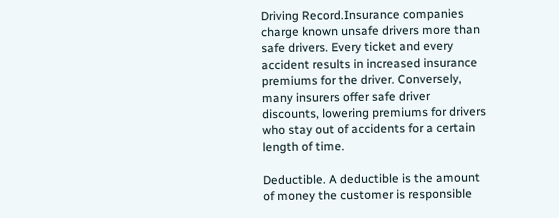Driving Record.Insurance companies charge known unsafe drivers more than safe drivers. Every ticket and every accident results in increased insurance premiums for the driver. Conversely, many insurers offer safe driver discounts, lowering premiums for drivers who stay out of accidents for a certain length of time.

Deductible. A deductible is the amount of money the customer is responsible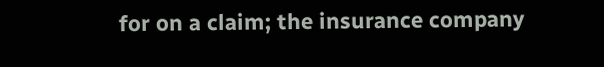for on a claim; the insurance company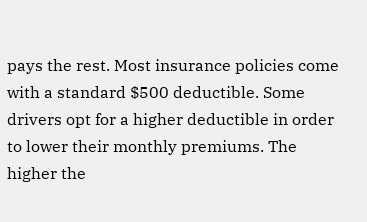pays the rest. Most insurance policies come with a standard $500 deductible. Some drivers opt for a higher deductible in order to lower their monthly premiums. The higher the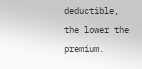deductible, the lower the premium.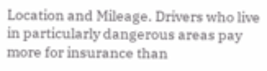Location and Mileage. Drivers who live in particularly dangerous areas pay more for insurance than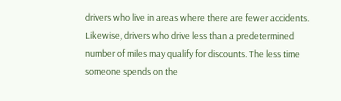drivers who live in areas where there are fewer accidents. Likewise, drivers who drive less than a predetermined number of miles may qualify for discounts. The less time someone spends on the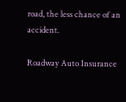road, the less chance of an accident.

Roadway Auto Insurance